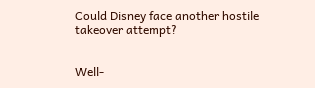Could Disney face another hostile takeover attempt?


Well-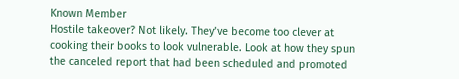Known Member
Hostile takeover? Not likely. They’ve become too clever at cooking their books to look vulnerable. Look at how they spun the canceled report that had been scheduled and promoted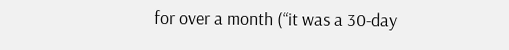for over a month (“it was a 30-day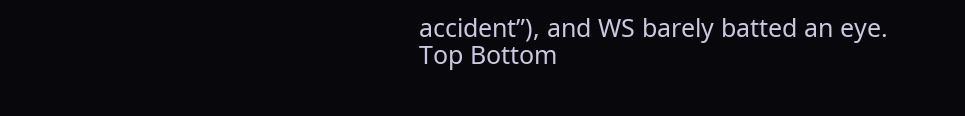accident”), and WS barely batted an eye.
Top Bottom